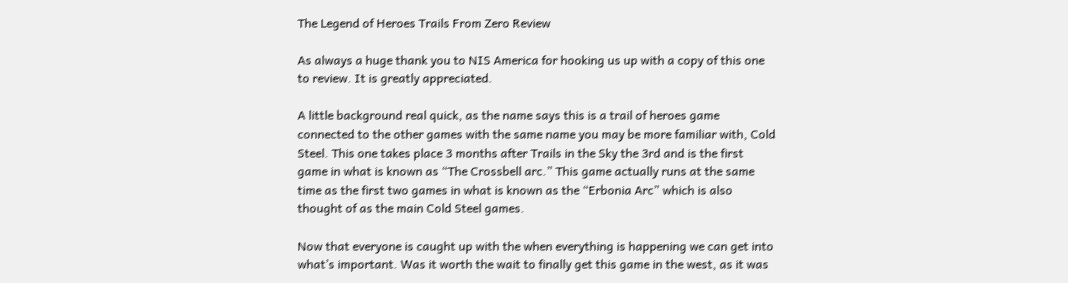The Legend of Heroes Trails From Zero Review

As always a huge thank you to NIS America for hooking us up with a copy of this one to review. It is greatly appreciated.

A little background real quick, as the name says this is a trail of heroes game connected to the other games with the same name you may be more familiar with, Cold Steel. This one takes place 3 months after Trails in the Sky the 3rd and is the first game in what is known as “The Crossbell arc.” This game actually runs at the same time as the first two games in what is known as the “Erbonia Arc” which is also thought of as the main Cold Steel games.

Now that everyone is caught up with the when everything is happening we can get into what’s important. Was it worth the wait to finally get this game in the west, as it was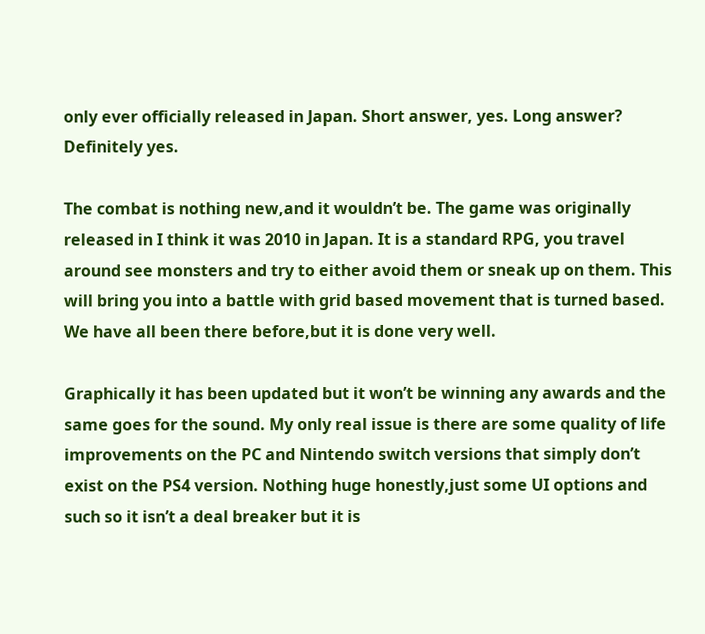only ever officially released in Japan. Short answer, yes. Long answer? Definitely yes.

The combat is nothing new,and it wouldn’t be. The game was originally released in I think it was 2010 in Japan. It is a standard RPG, you travel around see monsters and try to either avoid them or sneak up on them. This will bring you into a battle with grid based movement that is turned based. We have all been there before,but it is done very well.

Graphically it has been updated but it won’t be winning any awards and the same goes for the sound. My only real issue is there are some quality of life improvements on the PC and Nintendo switch versions that simply don’t exist on the PS4 version. Nothing huge honestly,just some UI options and such so it isn’t a deal breaker but it is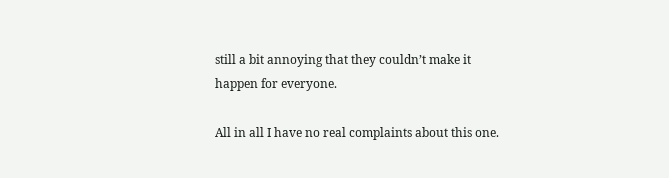still a bit annoying that they couldn’t make it happen for everyone.

All in all I have no real complaints about this one.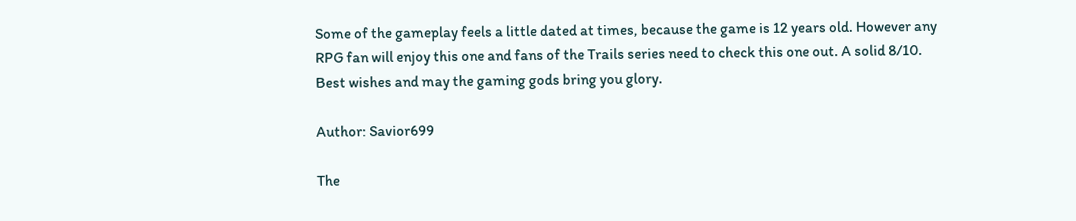Some of the gameplay feels a little dated at times, because the game is 12 years old. However any RPG fan will enjoy this one and fans of the Trails series need to check this one out. A solid 8/10. Best wishes and may the gaming gods bring you glory.

Author: Savior699

The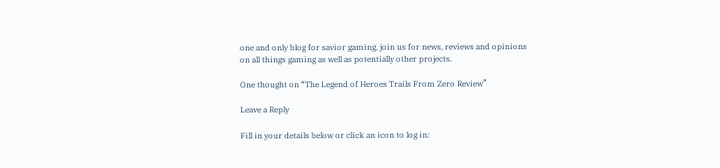one and only blog for savior gaming, join us for news, reviews and opinions on all things gaming as well as potentially other projects.

One thought on “The Legend of Heroes Trails From Zero Review”

Leave a Reply

Fill in your details below or click an icon to log in: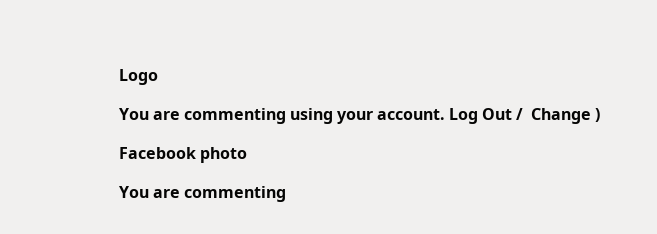Logo

You are commenting using your account. Log Out /  Change )

Facebook photo

You are commenting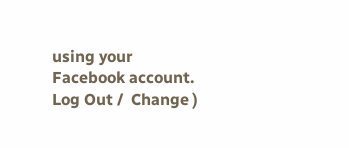using your Facebook account. Log Out /  Change )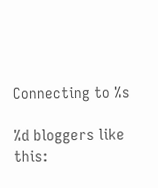Connecting to %s

%d bloggers like this: